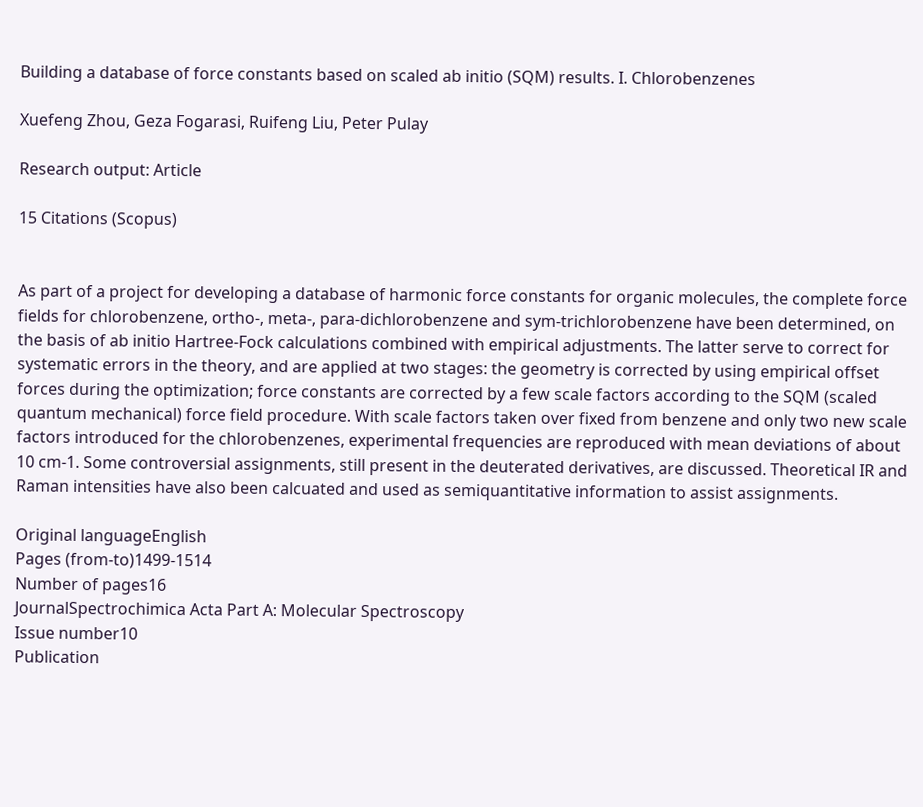Building a database of force constants based on scaled ab initio (SQM) results. I. Chlorobenzenes

Xuefeng Zhou, Geza Fogarasi, Ruifeng Liu, Peter Pulay

Research output: Article

15 Citations (Scopus)


As part of a project for developing a database of harmonic force constants for organic molecules, the complete force fields for chlorobenzene, ortho-, meta-, para-dichlorobenzene and sym-trichlorobenzene have been determined, on the basis of ab initio Hartree-Fock calculations combined with empirical adjustments. The latter serve to correct for systematic errors in the theory, and are applied at two stages: the geometry is corrected by using empirical offset forces during the optimization; force constants are corrected by a few scale factors according to the SQM (scaled quantum mechanical) force field procedure. With scale factors taken over fixed from benzene and only two new scale factors introduced for the chlorobenzenes, experimental frequencies are reproduced with mean deviations of about 10 cm-1. Some controversial assignments, still present in the deuterated derivatives, are discussed. Theoretical IR and Raman intensities have also been calcuated and used as semiquantitative information to assist assignments.

Original languageEnglish
Pages (from-to)1499-1514
Number of pages16
JournalSpectrochimica Acta Part A: Molecular Spectroscopy
Issue number10
Publication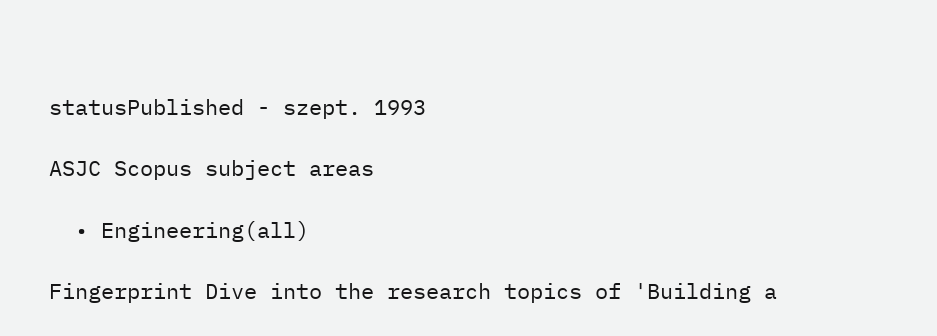statusPublished - szept. 1993

ASJC Scopus subject areas

  • Engineering(all)

Fingerprint Dive into the research topics of 'Building a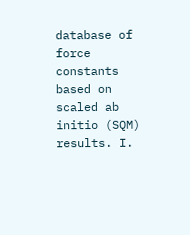database of force constants based on scaled ab initio (SQM) results. I.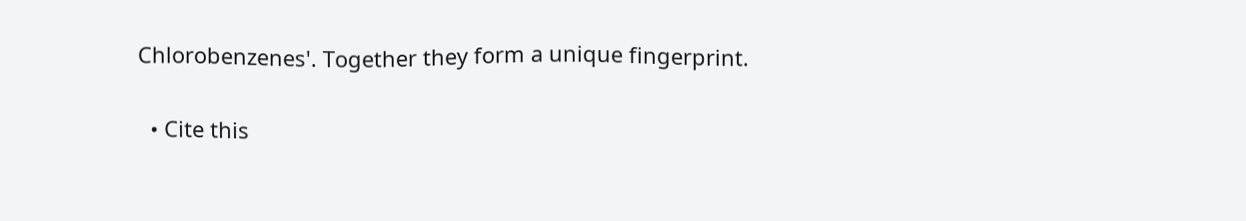Chlorobenzenes'. Together they form a unique fingerprint.

  • Cite this